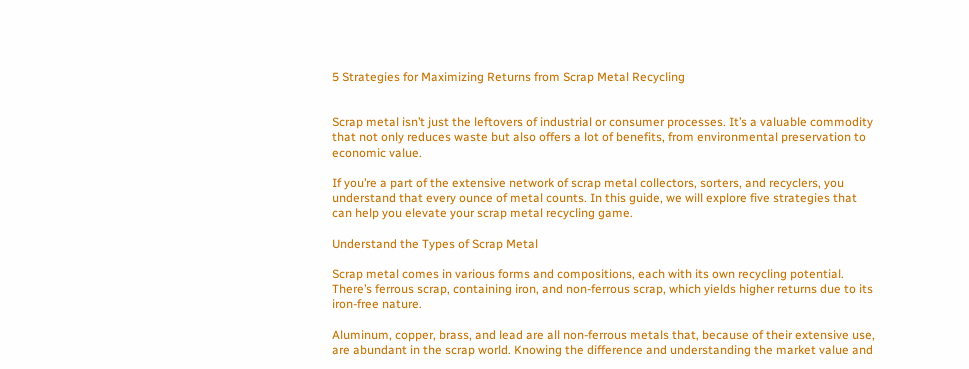5 Strategies for Maximizing Returns from Scrap Metal Recycling


Scrap metal isn’t just the leftovers of industrial or consumer processes. It’s a valuable commodity that not only reduces waste but also offers a lot of benefits, from environmental preservation to economic value.

If you’re a part of the extensive network of scrap metal collectors, sorters, and recyclers, you understand that every ounce of metal counts. In this guide, we will explore five strategies that can help you elevate your scrap metal recycling game.

Understand the Types of Scrap Metal

Scrap metal comes in various forms and compositions, each with its own recycling potential. There’s ferrous scrap, containing iron, and non-ferrous scrap, which yields higher returns due to its iron-free nature.

Aluminum, copper, brass, and lead are all non-ferrous metals that, because of their extensive use, are abundant in the scrap world. Knowing the difference and understanding the market value and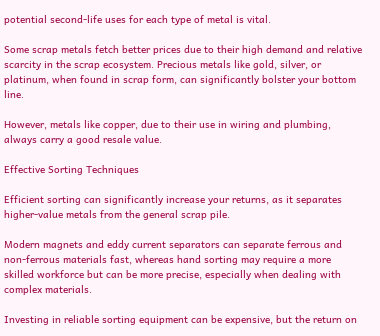potential second-life uses for each type of metal is vital.

Some scrap metals fetch better prices due to their high demand and relative scarcity in the scrap ecosystem. Precious metals like gold, silver, or platinum, when found in scrap form, can significantly bolster your bottom line.

However, metals like copper, due to their use in wiring and plumbing, always carry a good resale value.

Effective Sorting Techniques

Efficient sorting can significantly increase your returns, as it separates higher-value metals from the general scrap pile.

Modern magnets and eddy current separators can separate ferrous and non-ferrous materials fast, whereas hand sorting may require a more skilled workforce but can be more precise, especially when dealing with complex materials.

Investing in reliable sorting equipment can be expensive, but the return on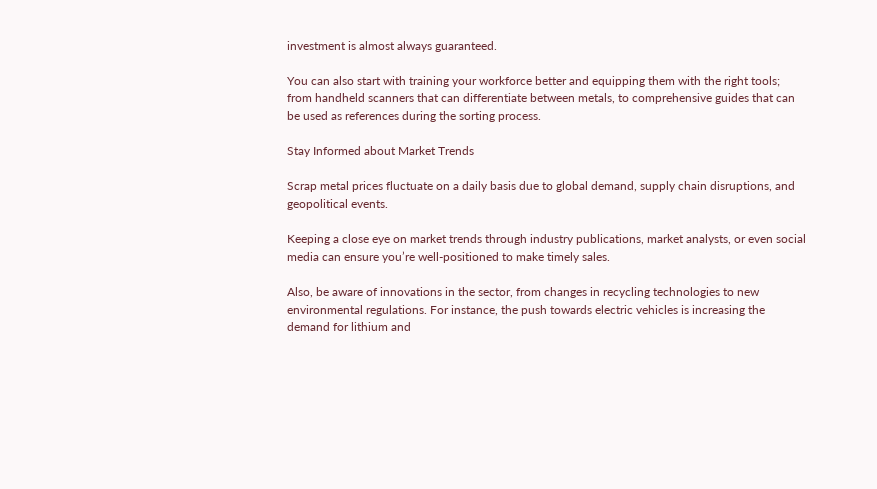investment is almost always guaranteed.

You can also start with training your workforce better and equipping them with the right tools; from handheld scanners that can differentiate between metals, to comprehensive guides that can be used as references during the sorting process.

Stay Informed about Market Trends

Scrap metal prices fluctuate on a daily basis due to global demand, supply chain disruptions, and geopolitical events.

Keeping a close eye on market trends through industry publications, market analysts, or even social media can ensure you’re well-positioned to make timely sales.

Also, be aware of innovations in the sector, from changes in recycling technologies to new environmental regulations. For instance, the push towards electric vehicles is increasing the demand for lithium and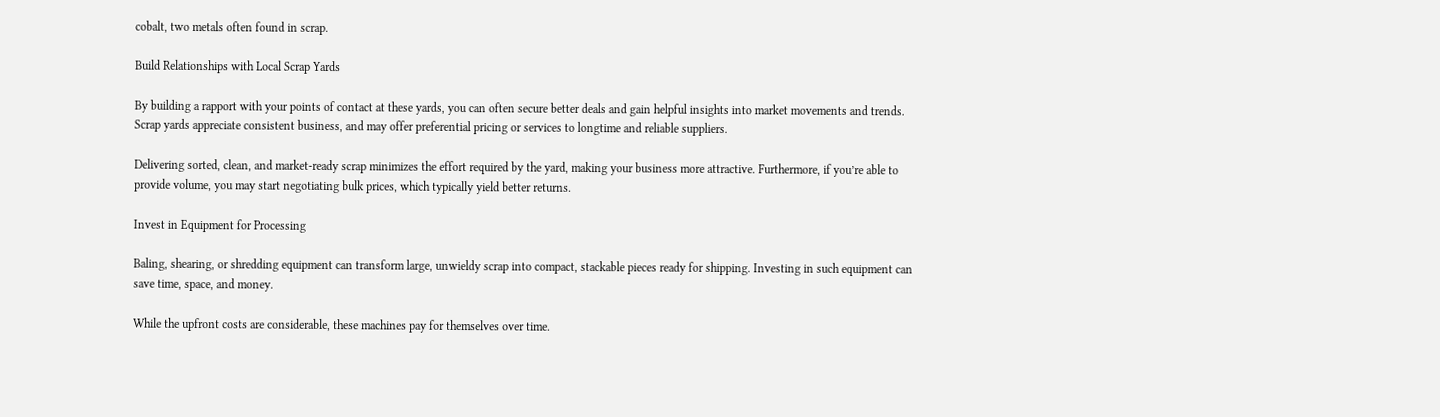cobalt, two metals often found in scrap.

Build Relationships with Local Scrap Yards

By building a rapport with your points of contact at these yards, you can often secure better deals and gain helpful insights into market movements and trends. Scrap yards appreciate consistent business, and may offer preferential pricing or services to longtime and reliable suppliers.

Delivering sorted, clean, and market-ready scrap minimizes the effort required by the yard, making your business more attractive. Furthermore, if you’re able to provide volume, you may start negotiating bulk prices, which typically yield better returns.

Invest in Equipment for Processing

Baling, shearing, or shredding equipment can transform large, unwieldy scrap into compact, stackable pieces ready for shipping. Investing in such equipment can save time, space, and money.

While the upfront costs are considerable, these machines pay for themselves over time.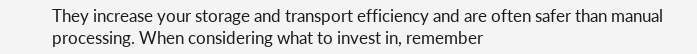They increase your storage and transport efficiency and are often safer than manual processing. When considering what to invest in, remember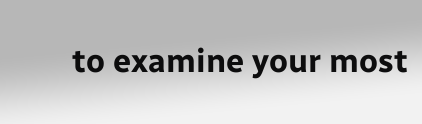to examine your most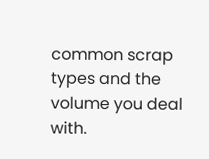common scrap types and the volume you deal with.